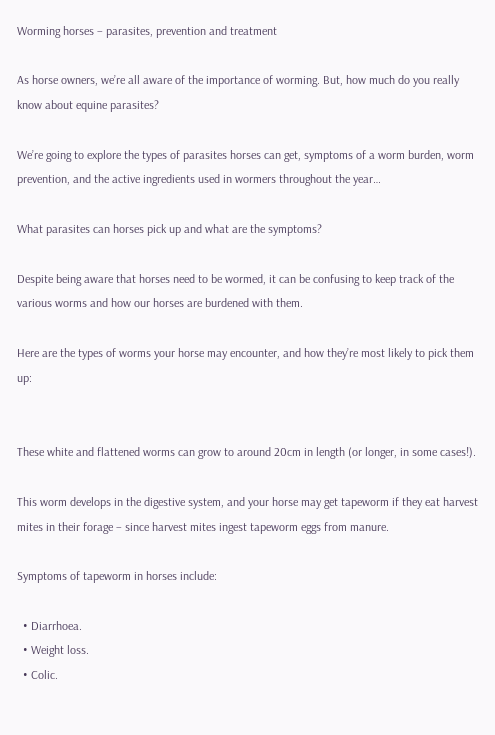Worming horses – parasites, prevention and treatment

As horse owners, we’re all aware of the importance of worming. But, how much do you really know about equine parasites?

We’re going to explore the types of parasites horses can get, symptoms of a worm burden, worm prevention, and the active ingredients used in wormers throughout the year…

What parasites can horses pick up and what are the symptoms?

Despite being aware that horses need to be wormed, it can be confusing to keep track of the various worms and how our horses are burdened with them.

Here are the types of worms your horse may encounter, and how they’re most likely to pick them up:


These white and flattened worms can grow to around 20cm in length (or longer, in some cases!).

This worm develops in the digestive system, and your horse may get tapeworm if they eat harvest mites in their forage – since harvest mites ingest tapeworm eggs from manure.

Symptoms of tapeworm in horses include:

  • Diarrhoea.
  • Weight loss.
  • Colic.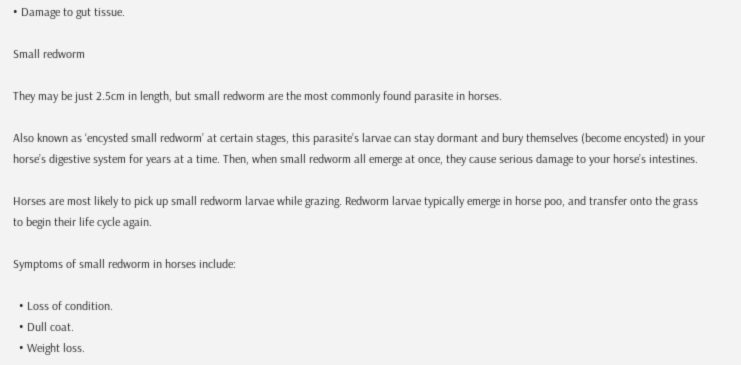• Damage to gut tissue.

Small redworm

They may be just 2.5cm in length, but small redworm are the most commonly found parasite in horses.

Also known as ‘encysted small redworm’ at certain stages, this parasite’s larvae can stay dormant and bury themselves (become encysted) in your horse’s digestive system for years at a time. Then, when small redworm all emerge at once, they cause serious damage to your horse’s intestines.

Horses are most likely to pick up small redworm larvae while grazing. Redworm larvae typically emerge in horse poo, and transfer onto the grass to begin their life cycle again.

Symptoms of small redworm in horses include:

  • Loss of condition.
  • Dull coat.
  • Weight loss.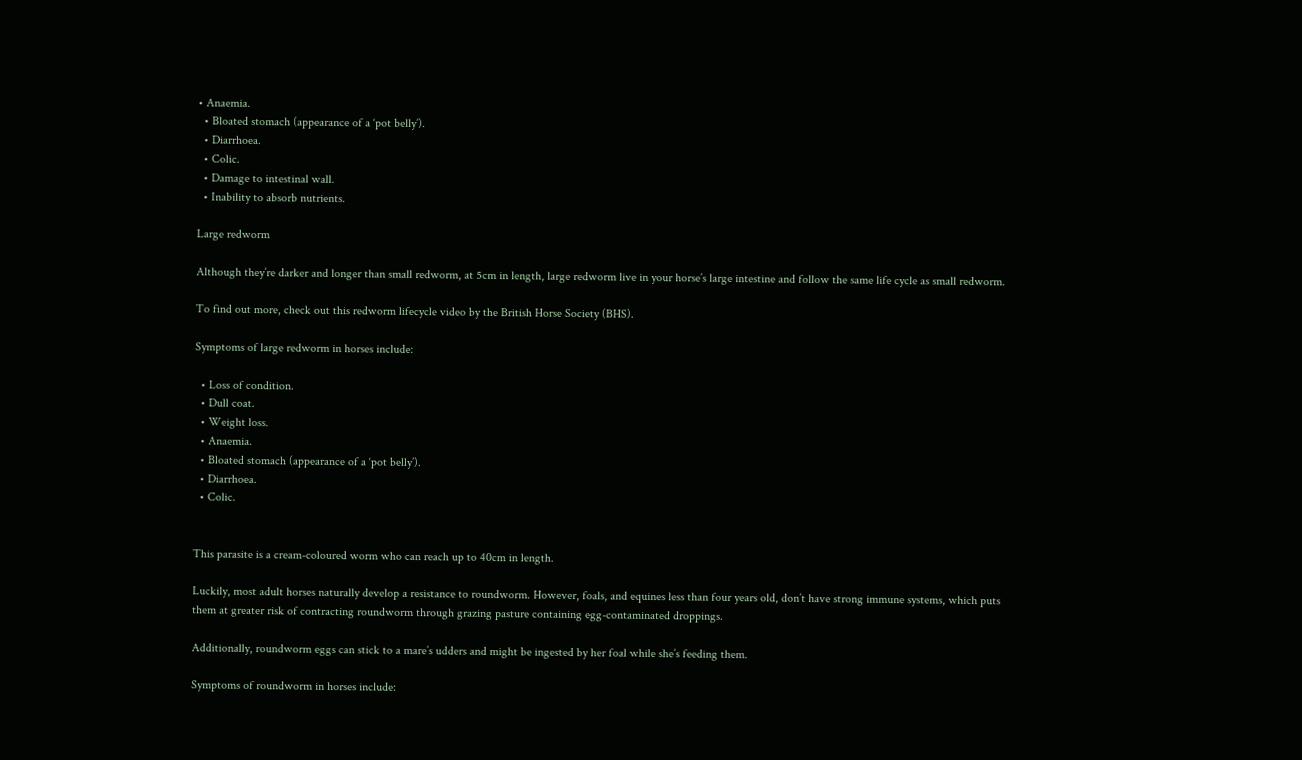• Anaemia.
  • Bloated stomach (appearance of a ‘pot belly’).
  • Diarrhoea.
  • Colic.
  • Damage to intestinal wall.
  • Inability to absorb nutrients.

Large redworm

Although they’re darker and longer than small redworm, at 5cm in length, large redworm live in your horse’s large intestine and follow the same life cycle as small redworm.

To find out more, check out this redworm lifecycle video by the British Horse Society (BHS).

Symptoms of large redworm in horses include:

  • Loss of condition.
  • Dull coat.
  • Weight loss.
  • Anaemia.
  • Bloated stomach (appearance of a ‘pot belly’).
  • Diarrhoea.
  • Colic.


This parasite is a cream-coloured worm who can reach up to 40cm in length.

Luckily, most adult horses naturally develop a resistance to roundworm. However, foals, and equines less than four years old, don’t have strong immune systems, which puts them at greater risk of contracting roundworm through grazing pasture containing egg-contaminated droppings.

Additionally, roundworm eggs can stick to a mare’s udders and might be ingested by her foal while she’s feeding them.

Symptoms of roundworm in horses include: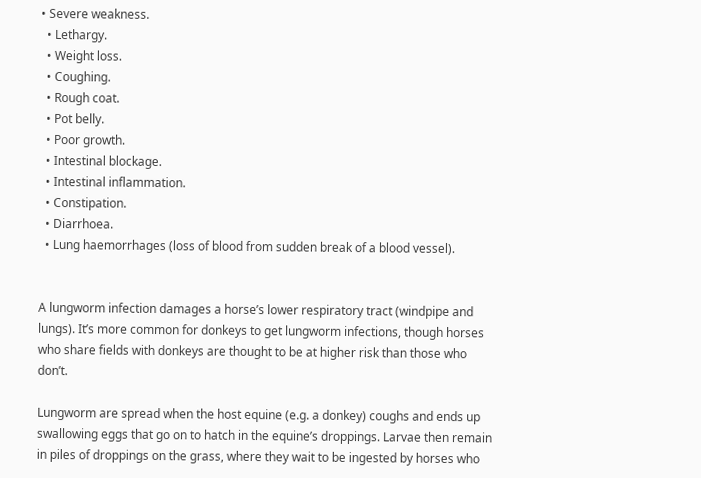• Severe weakness.
  • Lethargy.
  • Weight loss.
  • Coughing.
  • Rough coat.
  • Pot belly.
  • Poor growth.
  • Intestinal blockage.
  • Intestinal inflammation.
  • Constipation.
  • Diarrhoea.
  • Lung haemorrhages (loss of blood from sudden break of a blood vessel).


A lungworm infection damages a horse’s lower respiratory tract (windpipe and lungs). It’s more common for donkeys to get lungworm infections, though horses who share fields with donkeys are thought to be at higher risk than those who don’t.

Lungworm are spread when the host equine (e.g. a donkey) coughs and ends up swallowing eggs that go on to hatch in the equine’s droppings. Larvae then remain in piles of droppings on the grass, where they wait to be ingested by horses who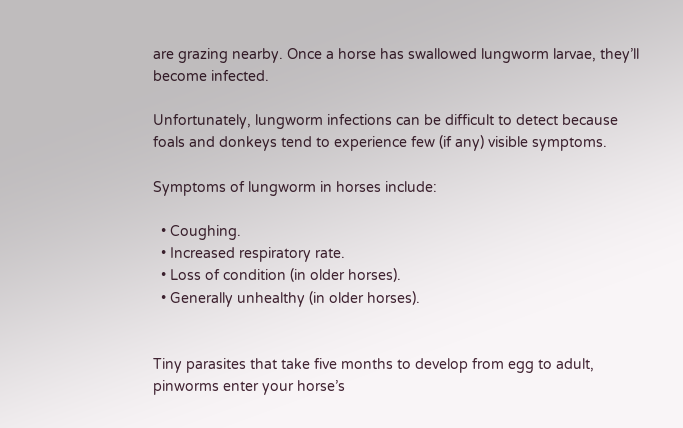are grazing nearby. Once a horse has swallowed lungworm larvae, they’ll become infected.

Unfortunately, lungworm infections can be difficult to detect because foals and donkeys tend to experience few (if any) visible symptoms.

Symptoms of lungworm in horses include:

  • Coughing.
  • Increased respiratory rate.
  • Loss of condition (in older horses).
  • Generally unhealthy (in older horses).


Tiny parasites that take five months to develop from egg to adult, pinworms enter your horse’s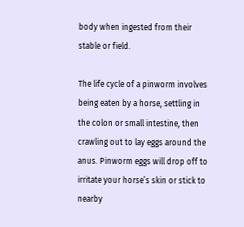body when ingested from their stable or field.

The life cycle of a pinworm involves being eaten by a horse, settling in the colon or small intestine, then crawling out to lay eggs around the anus. Pinworm eggs will drop off to irritate your horse’s skin or stick to nearby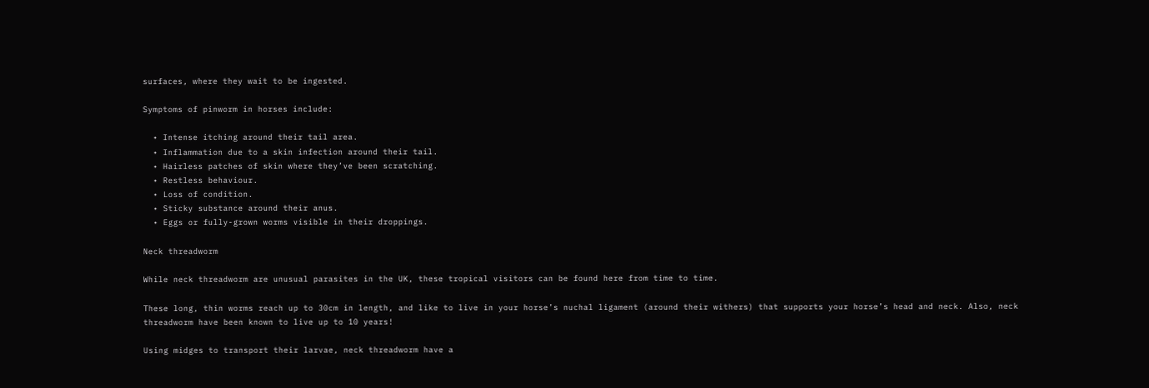surfaces, where they wait to be ingested.

Symptoms of pinworm in horses include:

  • Intense itching around their tail area.
  • Inflammation due to a skin infection around their tail.
  • Hairless patches of skin where they’ve been scratching.
  • Restless behaviour.
  • Loss of condition.
  • Sticky substance around their anus.
  • Eggs or fully-grown worms visible in their droppings.

Neck threadworm

While neck threadworm are unusual parasites in the UK, these tropical visitors can be found here from time to time.

These long, thin worms reach up to 30cm in length, and like to live in your horse’s nuchal ligament (around their withers) that supports your horse’s head and neck. Also, neck threadworm have been known to live up to 10 years!

Using midges to transport their larvae, neck threadworm have a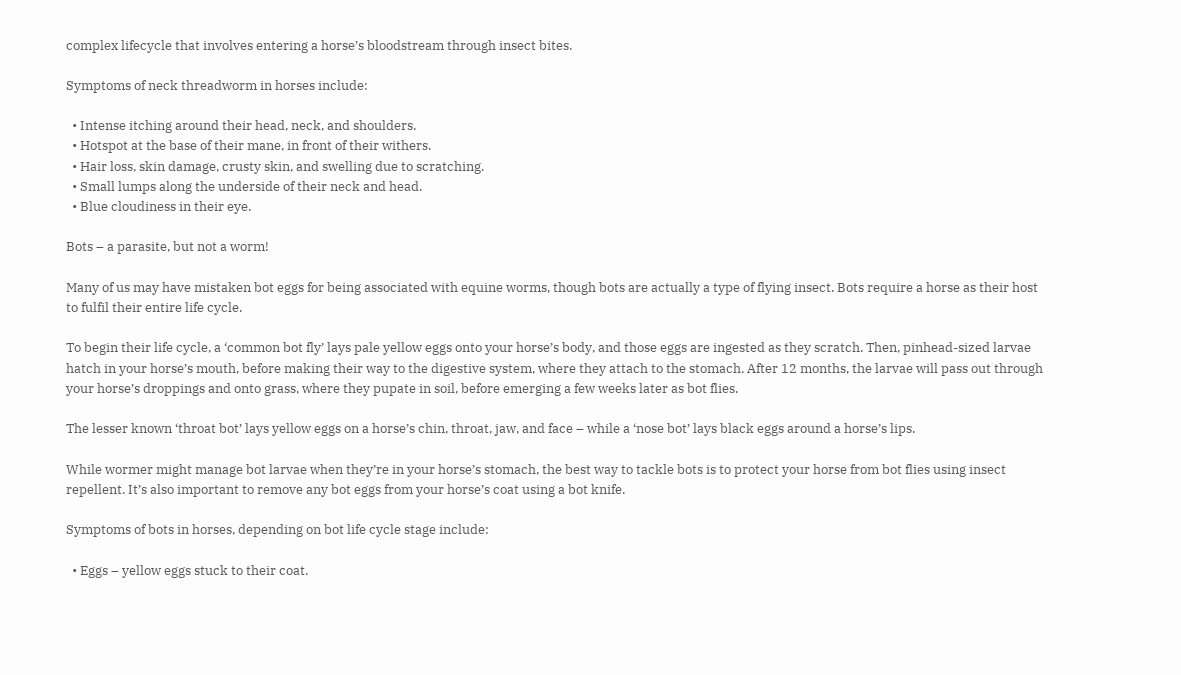complex lifecycle that involves entering a horse’s bloodstream through insect bites.

Symptoms of neck threadworm in horses include:

  • Intense itching around their head, neck, and shoulders.
  • Hotspot at the base of their mane, in front of their withers.
  • Hair loss, skin damage, crusty skin, and swelling due to scratching.
  • Small lumps along the underside of their neck and head.
  • Blue cloudiness in their eye.

Bots – a parasite, but not a worm!

Many of us may have mistaken bot eggs for being associated with equine worms, though bots are actually a type of flying insect. Bots require a horse as their host to fulfil their entire life cycle.

To begin their life cycle, a ‘common bot fly’ lays pale yellow eggs onto your horse’s body, and those eggs are ingested as they scratch. Then, pinhead-sized larvae hatch in your horse’s mouth, before making their way to the digestive system, where they attach to the stomach. After 12 months, the larvae will pass out through your horse’s droppings and onto grass, where they pupate in soil, before emerging a few weeks later as bot flies.

The lesser known ‘throat bot’ lays yellow eggs on a horse’s chin, throat, jaw, and face – while a ‘nose bot’ lays black eggs around a horse’s lips.

While wormer might manage bot larvae when they’re in your horse’s stomach, the best way to tackle bots is to protect your horse from bot flies using insect repellent. It’s also important to remove any bot eggs from your horse’s coat using a bot knife.

Symptoms of bots in horses, depending on bot life cycle stage include:

  • Eggs – yellow eggs stuck to their coat.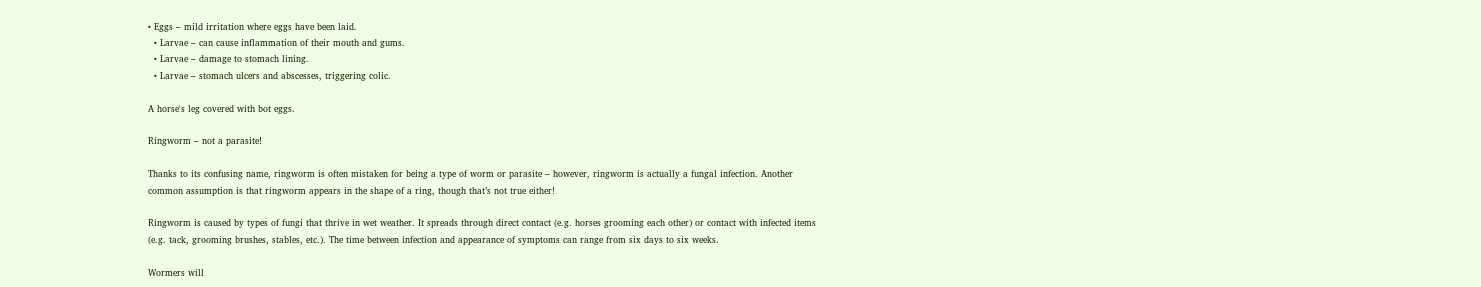• Eggs – mild irritation where eggs have been laid.
  • Larvae – can cause inflammation of their mouth and gums.
  • Larvae – damage to stomach lining.
  • Larvae – stomach ulcers and abscesses, triggering colic.

A horse's leg covered with bot eggs.

Ringworm – not a parasite!

Thanks to its confusing name, ringworm is often mistaken for being a type of worm or parasite – however, ringworm is actually a fungal infection. Another common assumption is that ringworm appears in the shape of a ring, though that’s not true either!

Ringworm is caused by types of fungi that thrive in wet weather. It spreads through direct contact (e.g. horses grooming each other) or contact with infected items (e.g. tack, grooming brushes, stables, etc.). The time between infection and appearance of symptoms can range from six days to six weeks.

Wormers will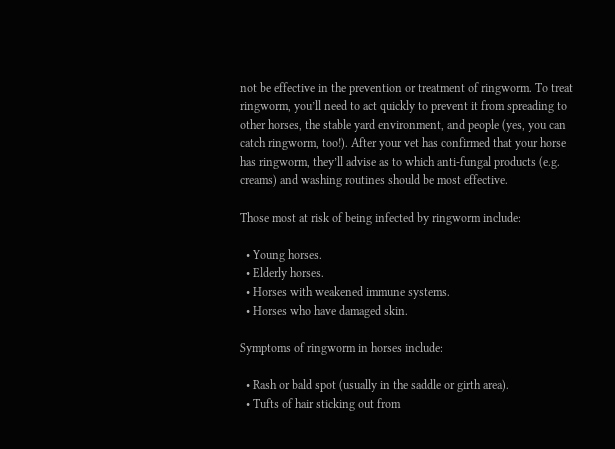not be effective in the prevention or treatment of ringworm. To treat ringworm, you’ll need to act quickly to prevent it from spreading to other horses, the stable yard environment, and people (yes, you can catch ringworm, too!). After your vet has confirmed that your horse has ringworm, they’ll advise as to which anti-fungal products (e.g. creams) and washing routines should be most effective.

Those most at risk of being infected by ringworm include:

  • Young horses.
  • Elderly horses.
  • Horses with weakened immune systems.
  • Horses who have damaged skin.

Symptoms of ringworm in horses include:

  • Rash or bald spot (usually in the saddle or girth area).
  • Tufts of hair sticking out from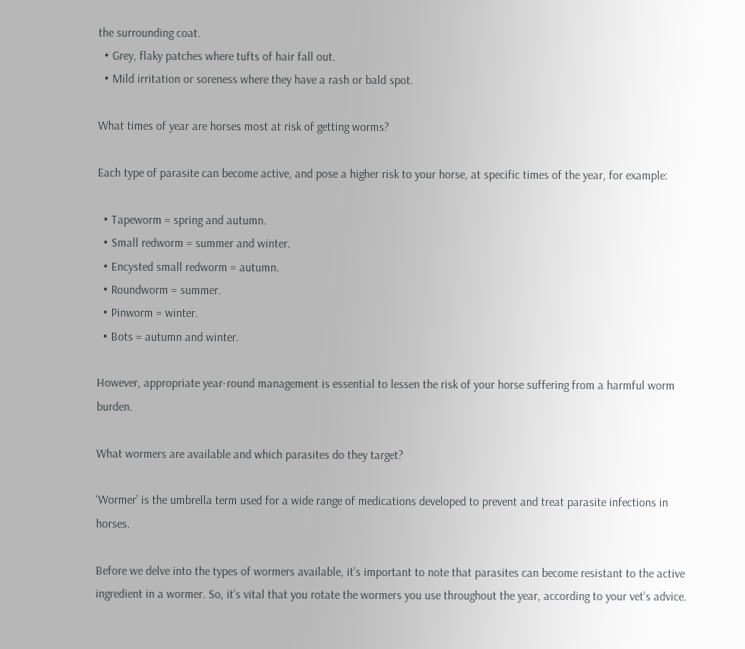the surrounding coat.
  • Grey, flaky patches where tufts of hair fall out.
  • Mild irritation or soreness where they have a rash or bald spot.

What times of year are horses most at risk of getting worms?

Each type of parasite can become active, and pose a higher risk to your horse, at specific times of the year, for example:

  • Tapeworm = spring and autumn.
  • Small redworm = summer and winter.
  • Encysted small redworm = autumn.
  • Roundworm = summer.
  • Pinworm = winter.
  • Bots = autumn and winter.

However, appropriate year-round management is essential to lessen the risk of your horse suffering from a harmful worm burden.

What wormers are available and which parasites do they target?

‘Wormer’ is the umbrella term used for a wide range of medications developed to prevent and treat parasite infections in horses.

Before we delve into the types of wormers available, it’s important to note that parasites can become resistant to the active ingredient in a wormer. So, it’s vital that you rotate the wormers you use throughout the year, according to your vet’s advice.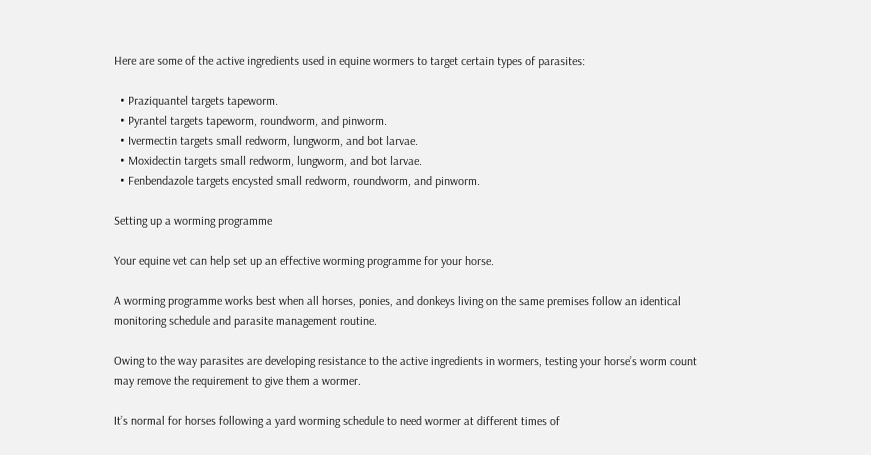Here are some of the active ingredients used in equine wormers to target certain types of parasites:

  • Praziquantel targets tapeworm.
  • Pyrantel targets tapeworm, roundworm, and pinworm.
  • Ivermectin targets small redworm, lungworm, and bot larvae.
  • Moxidectin targets small redworm, lungworm, and bot larvae.
  • Fenbendazole targets encysted small redworm, roundworm, and pinworm.

Setting up a worming programme

Your equine vet can help set up an effective worming programme for your horse.

A worming programme works best when all horses, ponies, and donkeys living on the same premises follow an identical monitoring schedule and parasite management routine.

Owing to the way parasites are developing resistance to the active ingredients in wormers, testing your horse’s worm count may remove the requirement to give them a wormer.

It’s normal for horses following a yard worming schedule to need wormer at different times of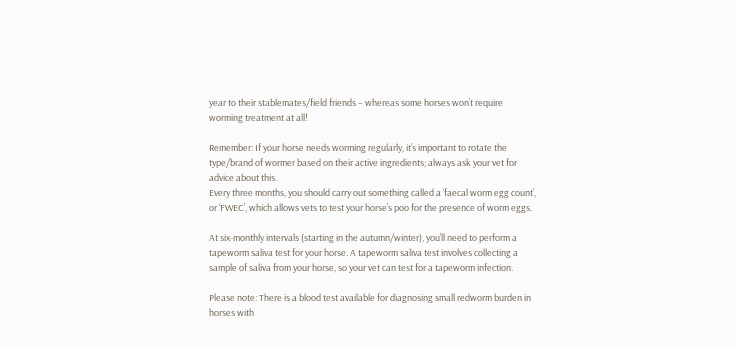year to their stablemates/field friends – whereas some horses won’t require worming treatment at all!

Remember: If your horse needs worming regularly, it’s important to rotate the type/brand of wormer based on their active ingredients; always ask your vet for advice about this.
Every three months, you should carry out something called a ‘faecal worm egg count’, or ‘FWEC’, which allows vets to test your horse’s poo for the presence of worm eggs.

At six-monthly intervals (starting in the autumn/winter), you’ll need to perform a tapeworm saliva test for your horse. A tapeworm saliva test involves collecting a sample of saliva from your horse, so your vet can test for a tapeworm infection.

Please note: There is a blood test available for diagnosing small redworm burden in horses with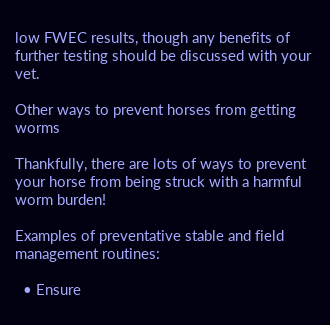low FWEC results, though any benefits of further testing should be discussed with your vet.

Other ways to prevent horses from getting worms

Thankfully, there are lots of ways to prevent your horse from being struck with a harmful worm burden!

Examples of preventative stable and field management routines:

  • Ensure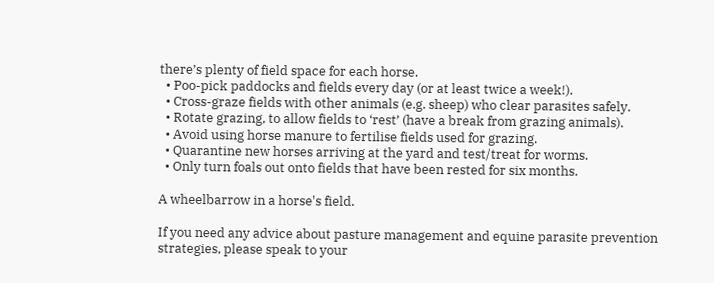there’s plenty of field space for each horse.
  • Poo-pick paddocks and fields every day (or at least twice a week!).
  • Cross-graze fields with other animals (e.g. sheep) who clear parasites safely.
  • Rotate grazing, to allow fields to ‘rest’ (have a break from grazing animals).
  • Avoid using horse manure to fertilise fields used for grazing.
  • Quarantine new horses arriving at the yard and test/treat for worms.
  • Only turn foals out onto fields that have been rested for six months.

A wheelbarrow in a horse's field.

If you need any advice about pasture management and equine parasite prevention strategies, please speak to your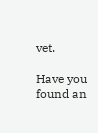vet.

Have you found an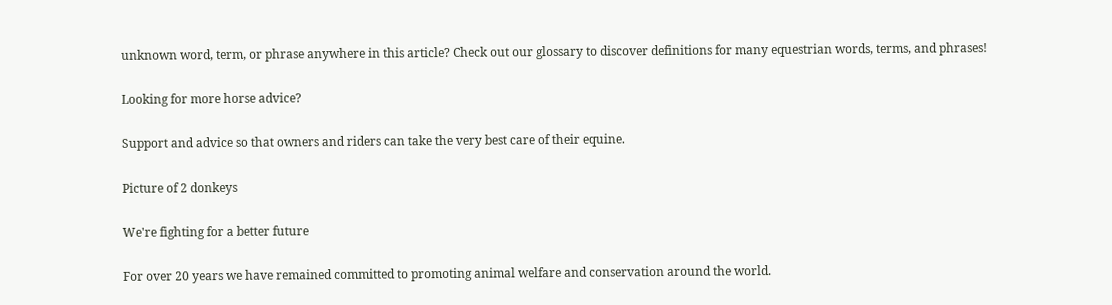unknown word, term, or phrase anywhere in this article? Check out our glossary to discover definitions for many equestrian words, terms, and phrases!

Looking for more horse advice?

Support and advice so that owners and riders can take the very best care of their equine.

Picture of 2 donkeys

We're fighting for a better future

For over 20 years we have remained committed to promoting animal welfare and conservation around the world.